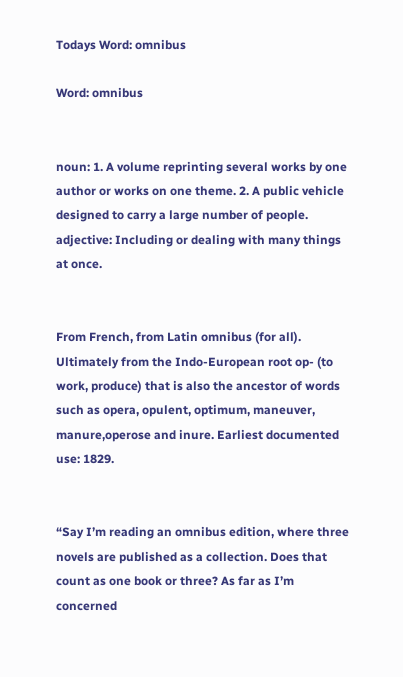Todays Word: omnibus

Word: omnibus


noun: 1. A volume reprinting several works by one author or works on one theme. 2. A public vehicle designed to carry a large number of people.
adjective: Including or dealing with many things at once.


From French, from Latin omnibus (for all). Ultimately from the Indo-European root op- (to work, produce) that is also the ancestor of words such as opera, opulent, optimum, maneuver, manure,operose and inure. Earliest documented use: 1829.


“Say I’m reading an omnibus edition, where three novels are published as a collection. Does that count as one book or three? As far as I’m concerned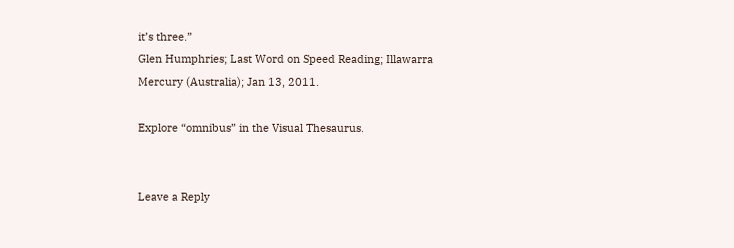it’s three.”
Glen Humphries; Last Word on Speed Reading; Illawarra Mercury (Australia); Jan 13, 2011.

Explore “omnibus” in the Visual Thesaurus.


Leave a Reply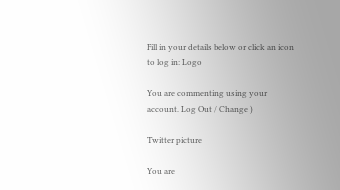Fill in your details below or click an icon to log in: Logo

You are commenting using your account. Log Out / Change )

Twitter picture

You are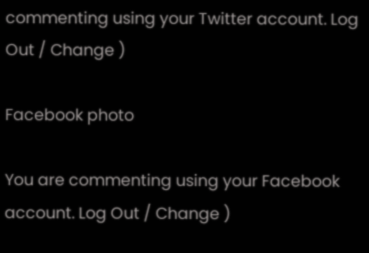commenting using your Twitter account. Log Out / Change )

Facebook photo

You are commenting using your Facebook account. Log Out / Change )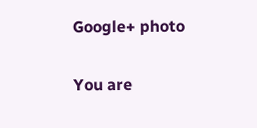Google+ photo

You are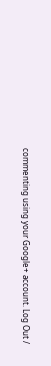commenting using your Google+ account. Log Out /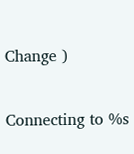Change )

Connecting to %s